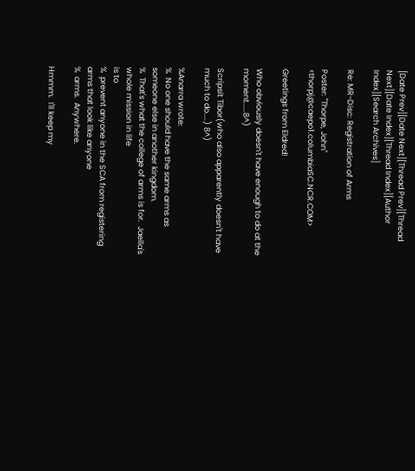[Date Prev][Date Next][Thread Prev][Thread Next][Date Index][Thread Index][Author Index][Search Archives]

Re: MR-Disc: Registration of Arms

Poster: "Thorpe, John" <thorpj@caepo1.columbiaSC.NCR.COM>

Greetings from Eldred!

Who obviously doesn't have enough to do at the moment.....8^)

Scripsit Tibor(who also apparently doesn't have much to do....) 8^)

%Anarra wrote:
%  No one should have the same arms as someone else in another kingdom.
%  That's what the college of arms is for.  Jaella's whole mission in life
is to
%  prevent anyone in the SCA from registering arms that look like anyone
%  arms.  Anywhere.

Hmmm.  I'll keep my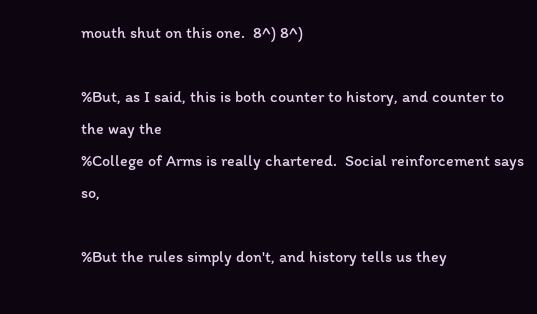mouth shut on this one.  8^) 8^)

%But, as I said, this is both counter to history, and counter to the way the
%College of Arms is really chartered.  Social reinforcement says so,

%But the rules simply don't, and history tells us they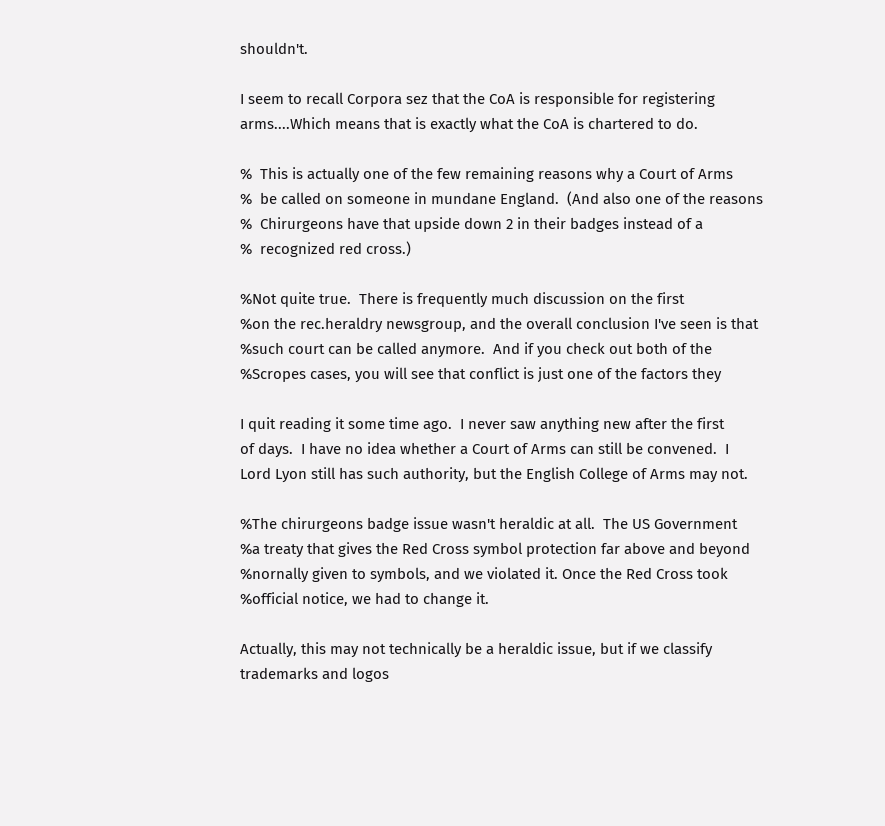shouldn't.

I seem to recall Corpora sez that the CoA is responsible for registering
arms....Which means that is exactly what the CoA is chartered to do.

%  This is actually one of the few remaining reasons why a Court of Arms
%  be called on someone in mundane England.  (And also one of the reasons
%  Chirurgeons have that upside down 2 in their badges instead of a
%  recognized red cross.)

%Not quite true.  There is frequently much discussion on the first
%on the rec.heraldry newsgroup, and the overall conclusion I've seen is that
%such court can be called anymore.  And if you check out both of the
%Scropes cases, you will see that conflict is just one of the factors they

I quit reading it some time ago.  I never saw anything new after the first
of days.  I have no idea whether a Court of Arms can still be convened.  I
Lord Lyon still has such authority, but the English College of Arms may not.

%The chirurgeons badge issue wasn't heraldic at all.  The US Government
%a treaty that gives the Red Cross symbol protection far above and beyond
%nornally given to symbols, and we violated it. Once the Red Cross took
%official notice, we had to change it.

Actually, this may not technically be a heraldic issue, but if we classify
trademarks and logos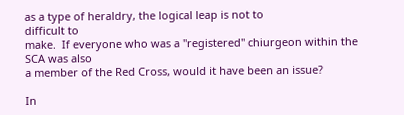as a type of heraldry, the logical leap is not to
difficult to
make.  If everyone who was a "registered" chiurgeon within the SCA was also
a member of the Red Cross, would it have been an issue?

In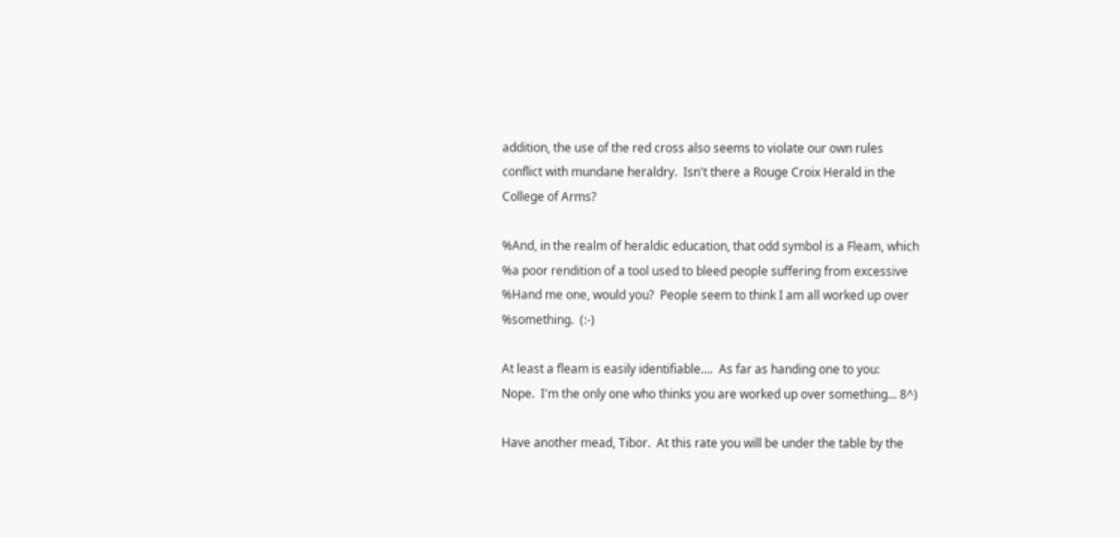addition, the use of the red cross also seems to violate our own rules
conflict with mundane heraldry.  Isn't there a Rouge Croix Herald in the
College of Arms?

%And, in the realm of heraldic education, that odd symbol is a Fleam, which
%a poor rendition of a tool used to bleed people suffering from excessive
%Hand me one, would you?  People seem to think I am all worked up over
%something.  (:-)

At least a fleam is easily identifiable....  As far as handing one to you:
Nope.  I'm the only one who thinks you are worked up over something... 8^)

Have another mead, Tibor.  At this rate you will be under the table by the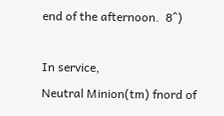end of the afternoon.  8^)

In service,
Neutral Minion(tm) fnord of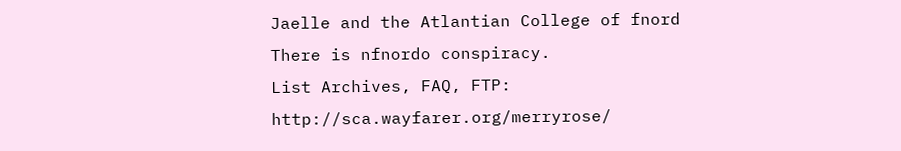Jaelle and the Atlantian College of fnord
There is nfnordo conspiracy.
List Archives, FAQ, FTP:  http://sca.wayfarer.org/merryrose/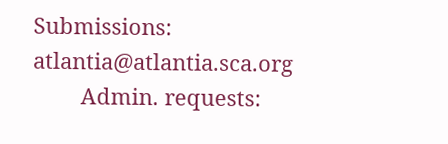Submissions:  atlantia@atlantia.sca.org
        Admin. requests: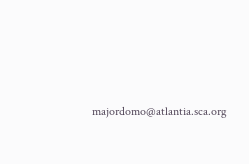majordomo@atlantia.sca.org